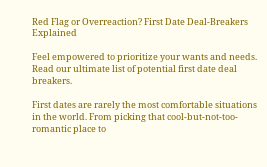Red Flag or Overreaction? First Date Deal-Breakers Explained

Feel empowered to prioritize your wants and needs. Read our ultimate list of potential first date deal breakers.

First dates are rarely the most comfortable situations in the world. From picking that cool-but-not-too-romantic place to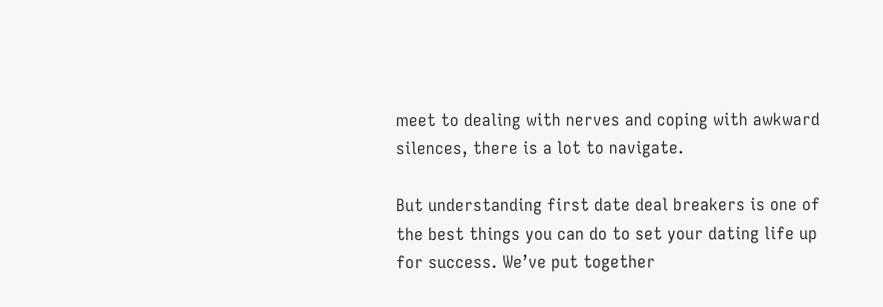meet to dealing with nerves and coping with awkward silences, there is a lot to navigate.

But understanding first date deal breakers is one of the best things you can do to set your dating life up for success. We’ve put together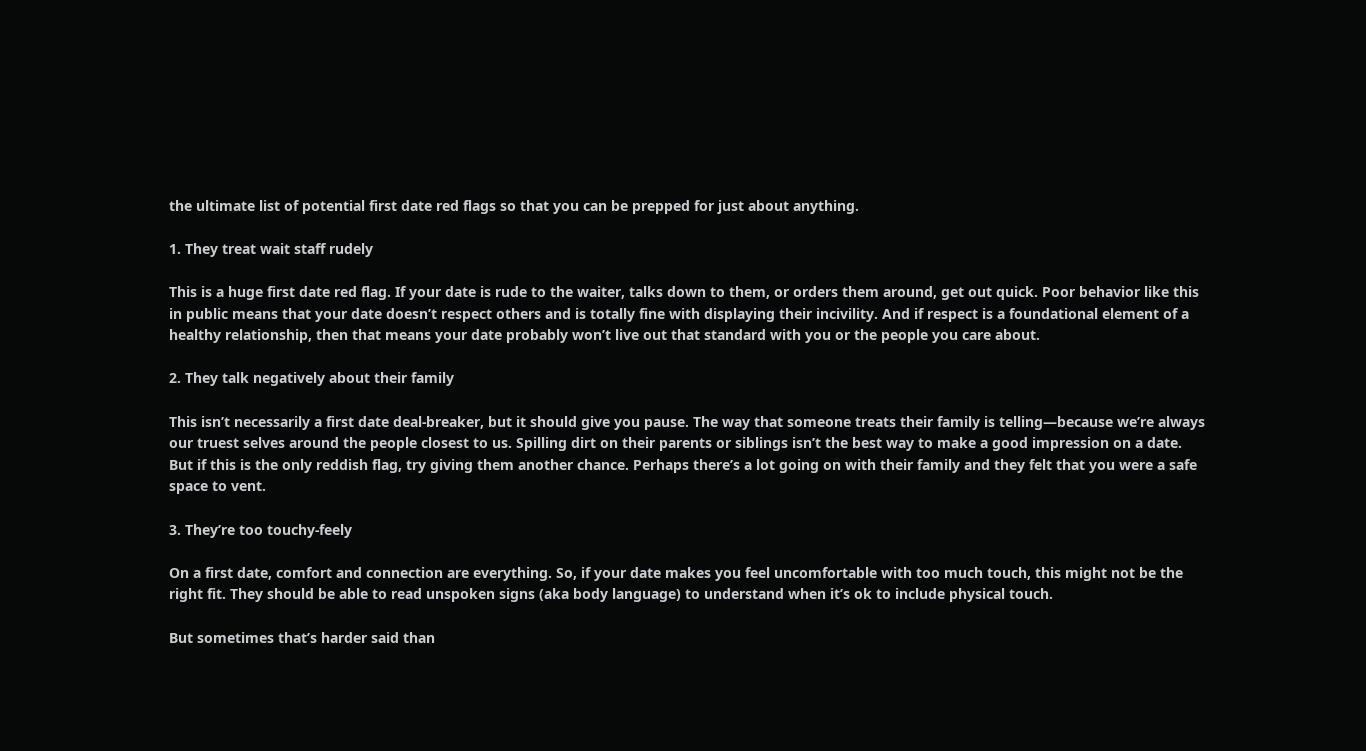the ultimate list of potential first date red flags so that you can be prepped for just about anything.

1. They treat wait staff rudely

This is a huge first date red flag. If your date is rude to the waiter, talks down to them, or orders them around, get out quick. Poor behavior like this in public means that your date doesn’t respect others and is totally fine with displaying their incivility. And if respect is a foundational element of a healthy relationship, then that means your date probably won’t live out that standard with you or the people you care about.

2. They talk negatively about their family

This isn’t necessarily a first date deal-breaker, but it should give you pause. The way that someone treats their family is telling—because we’re always our truest selves around the people closest to us. Spilling dirt on their parents or siblings isn’t the best way to make a good impression on a date. But if this is the only reddish flag, try giving them another chance. Perhaps there’s a lot going on with their family and they felt that you were a safe space to vent.

3. They’re too touchy-feely

On a first date, comfort and connection are everything. So, if your date makes you feel uncomfortable with too much touch, this might not be the right fit. They should be able to read unspoken signs (aka body language) to understand when it’s ok to include physical touch.

But sometimes that’s harder said than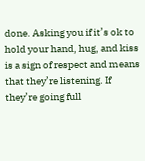done. Asking you if it’s ok to hold your hand, hug, and kiss is a sign of respect and means that they’re listening. If they’re going full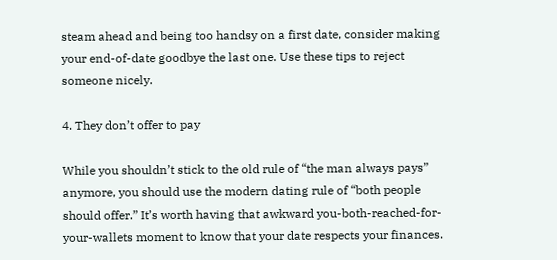steam ahead and being too handsy on a first date, consider making your end-of-date goodbye the last one. Use these tips to reject someone nicely.

4. They don’t offer to pay

While you shouldn’t stick to the old rule of “the man always pays” anymore, you should use the modern dating rule of “both people should offer.” It’s worth having that awkward you-both-reached-for-your-wallets moment to know that your date respects your finances.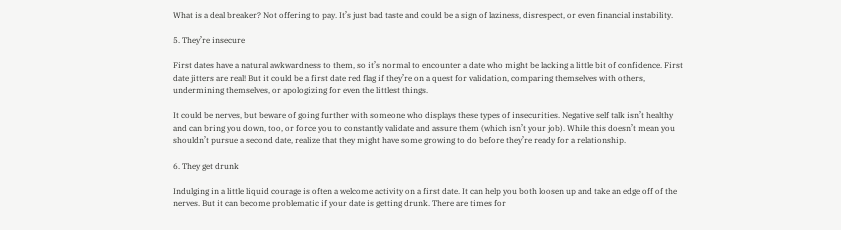What is a deal breaker? Not offering to pay. It’s just bad taste and could be a sign of laziness, disrespect, or even financial instability.

5. They’re insecure

First dates have a natural awkwardness to them, so it’s normal to encounter a date who might be lacking a little bit of confidence. First date jitters are real! But it could be a first date red flag if they’re on a quest for validation, comparing themselves with others, undermining themselves, or apologizing for even the littlest things.

It could be nerves, but beware of going further with someone who displays these types of insecurities. Negative self talk isn’t healthy and can bring you down, too, or force you to constantly validate and assure them (which isn’t your job). While this doesn’t mean you shouldn’t pursue a second date, realize that they might have some growing to do before they’re ready for a relationship.

6. They get drunk

Indulging in a little liquid courage is often a welcome activity on a first date. It can help you both loosen up and take an edge off of the nerves. But it can become problematic if your date is getting drunk. There are times for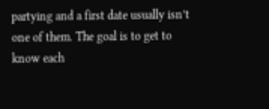partying and a first date usually isn’t one of them. The goal is to get to know each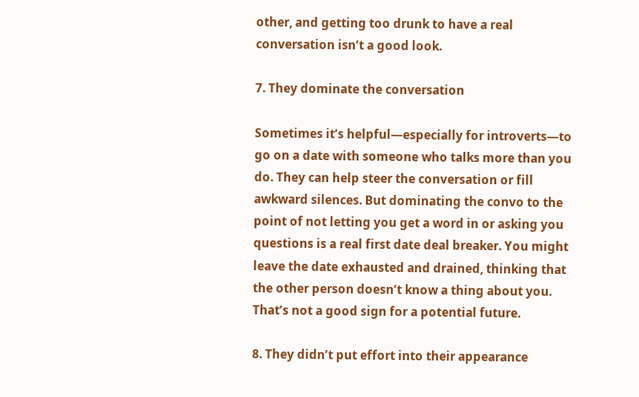other, and getting too drunk to have a real conversation isn’t a good look.

7. They dominate the conversation

Sometimes it’s helpful—especially for introverts—to go on a date with someone who talks more than you do. They can help steer the conversation or fill awkward silences. But dominating the convo to the point of not letting you get a word in or asking you questions is a real first date deal breaker. You might leave the date exhausted and drained, thinking that the other person doesn’t know a thing about you. That’s not a good sign for a potential future.

8. They didn’t put effort into their appearance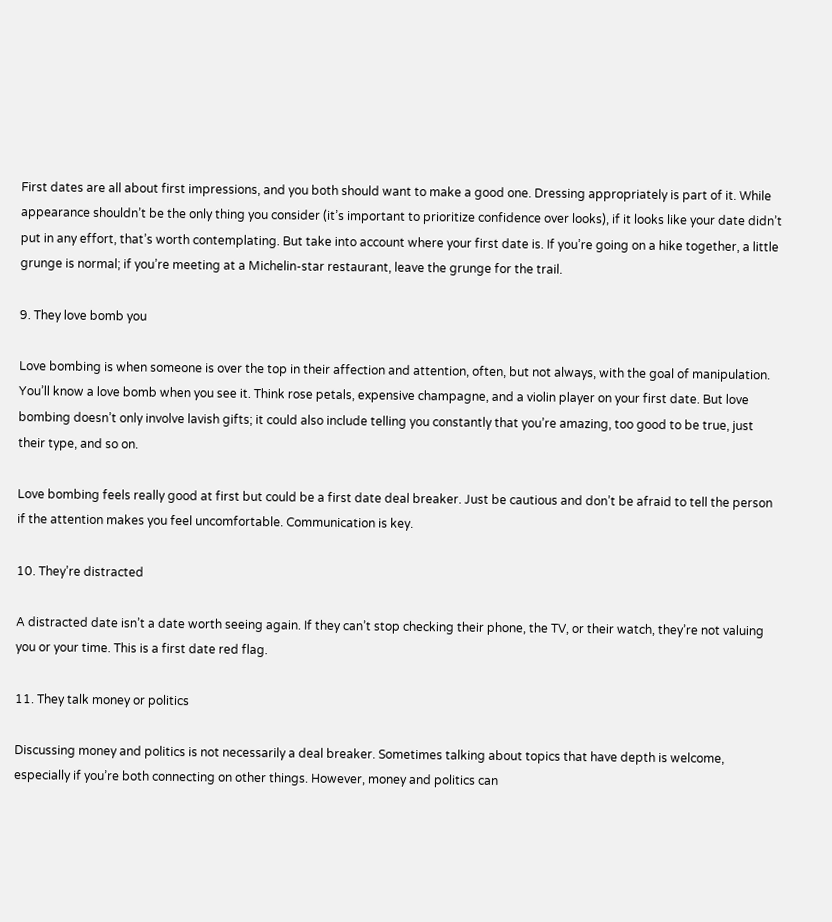First dates are all about first impressions, and you both should want to make a good one. Dressing appropriately is part of it. While appearance shouldn’t be the only thing you consider (it’s important to prioritize confidence over looks), if it looks like your date didn’t put in any effort, that’s worth contemplating. But take into account where your first date is. If you’re going on a hike together, a little grunge is normal; if you’re meeting at a Michelin-star restaurant, leave the grunge for the trail.

9. They love bomb you

Love bombing is when someone is over the top in their affection and attention, often, but not always, with the goal of manipulation. You’ll know a love bomb when you see it. Think rose petals, expensive champagne, and a violin player on your first date. But love bombing doesn’t only involve lavish gifts; it could also include telling you constantly that you’re amazing, too good to be true, just their type, and so on.

Love bombing feels really good at first but could be a first date deal breaker. Just be cautious and don’t be afraid to tell the person if the attention makes you feel uncomfortable. Communication is key.

10. They’re distracted

A distracted date isn’t a date worth seeing again. If they can’t stop checking their phone, the TV, or their watch, they’re not valuing you or your time. This is a first date red flag.

11. They talk money or politics

Discussing money and politics is not necessarily a deal breaker. Sometimes talking about topics that have depth is welcome, especially if you’re both connecting on other things. However, money and politics can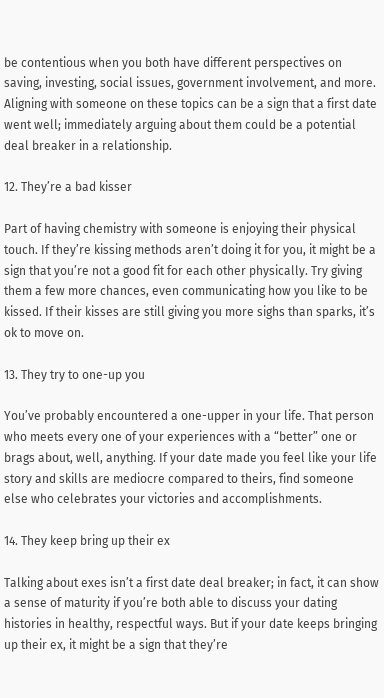be contentious when you both have different perspectives on saving, investing, social issues, government involvement, and more. Aligning with someone on these topics can be a sign that a first date went well; immediately arguing about them could be a potential deal breaker in a relationship.

12. They’re a bad kisser

Part of having chemistry with someone is enjoying their physical touch. If they’re kissing methods aren’t doing it for you, it might be a sign that you’re not a good fit for each other physically. Try giving them a few more chances, even communicating how you like to be kissed. If their kisses are still giving you more sighs than sparks, it’s ok to move on.

13. They try to one-up you

You’ve probably encountered a one-upper in your life. That person who meets every one of your experiences with a “better” one or brags about, well, anything. If your date made you feel like your life story and skills are mediocre compared to theirs, find someone else who celebrates your victories and accomplishments.

14. They keep bring up their ex

Talking about exes isn’t a first date deal breaker; in fact, it can show a sense of maturity if you’re both able to discuss your dating histories in healthy, respectful ways. But if your date keeps bringing up their ex, it might be a sign that they’re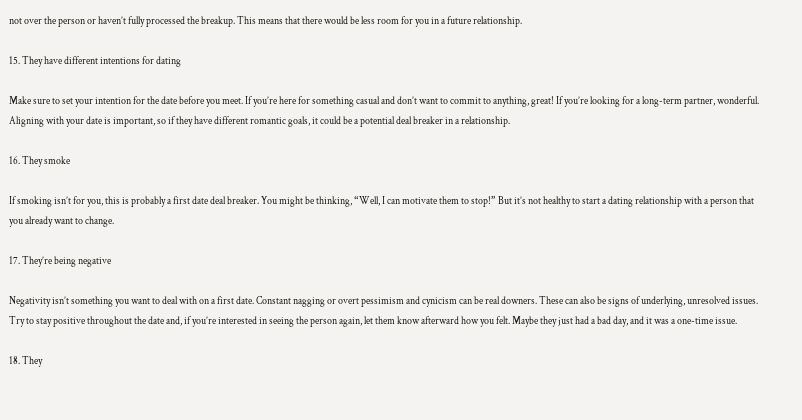not over the person or haven’t fully processed the breakup. This means that there would be less room for you in a future relationship.

15. They have different intentions for dating

Make sure to set your intention for the date before you meet. If you’re here for something casual and don’t want to commit to anything, great! If you’re looking for a long-term partner, wonderful. Aligning with your date is important, so if they have different romantic goals, it could be a potential deal breaker in a relationship.

16. They smoke

If smoking isn’t for you, this is probably a first date deal breaker. You might be thinking, “Well, I can motivate them to stop!” But it’s not healthy to start a dating relationship with a person that you already want to change.

17. They’re being negative

Negativity isn’t something you want to deal with on a first date. Constant nagging or overt pessimism and cynicism can be real downers. These can also be signs of underlying, unresolved issues. Try to stay positive throughout the date and, if you’re interested in seeing the person again, let them know afterward how you felt. Maybe they just had a bad day, and it was a one-time issue.

18. They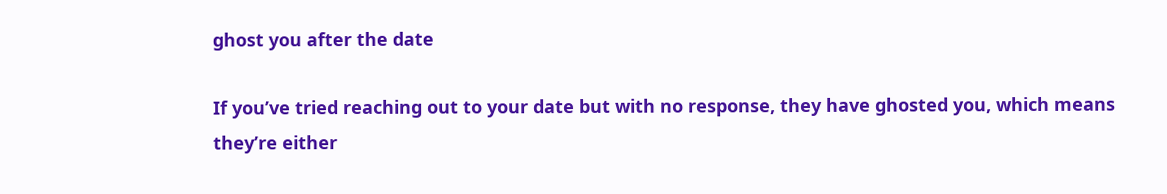ghost you after the date

If you’ve tried reaching out to your date but with no response, they have ghosted you, which means they’re either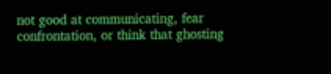not good at communicating, fear confrontation, or think that ghosting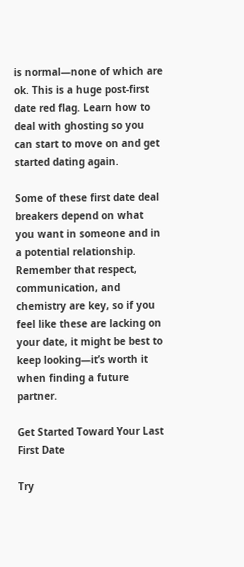is normal—none of which are ok. This is a huge post-first date red flag. Learn how to deal with ghosting so you can start to move on and get started dating again.

Some of these first date deal breakers depend on what you want in someone and in a potential relationship. Remember that respect, communication, and chemistry are key, so if you feel like these are lacking on your date, it might be best to keep looking—it’s worth it when finding a future partner.

Get Started Toward Your Last First Date

Try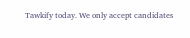Tawkify today. We only accept candidates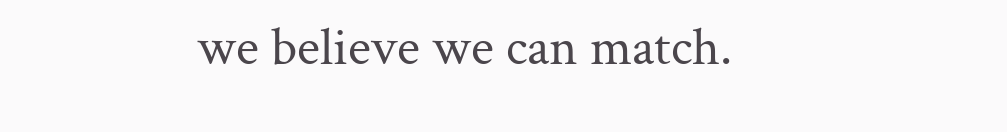we believe we can match.